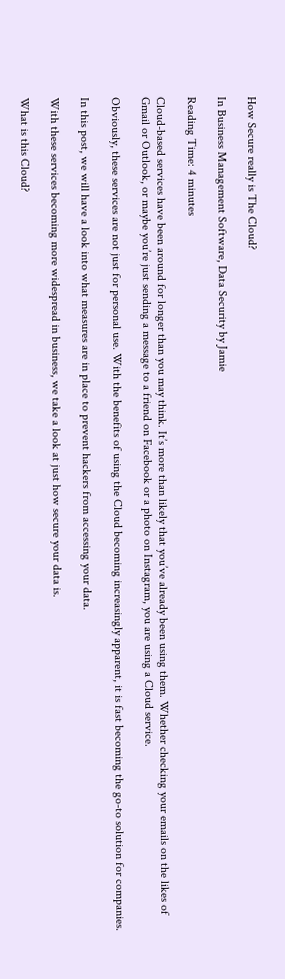How Secure really is The Cloud?

In Business Management Software, Data Security by Jamie

Reading Time: 4 minutes

Cloud-based services have been around for longer than you may think. It’s more than likely that you’ve already been using them. Whether checking your emails on the likes of Gmail or Outlook, or maybe you’re just sending a message to a friend on Facebook or a photo on Instagram, you are using a Cloud service.

Obviously, these services are not just for personal use. With the benefits of using the Cloud becoming increasingly apparent, it is fast becoming the go-to solution for companies.

In this post, we will have a look into what measures are in place to prevent hackers from accessing your data.

With these services becoming more widespread in business, we take a look at just how secure your data is.

What is this Cloud?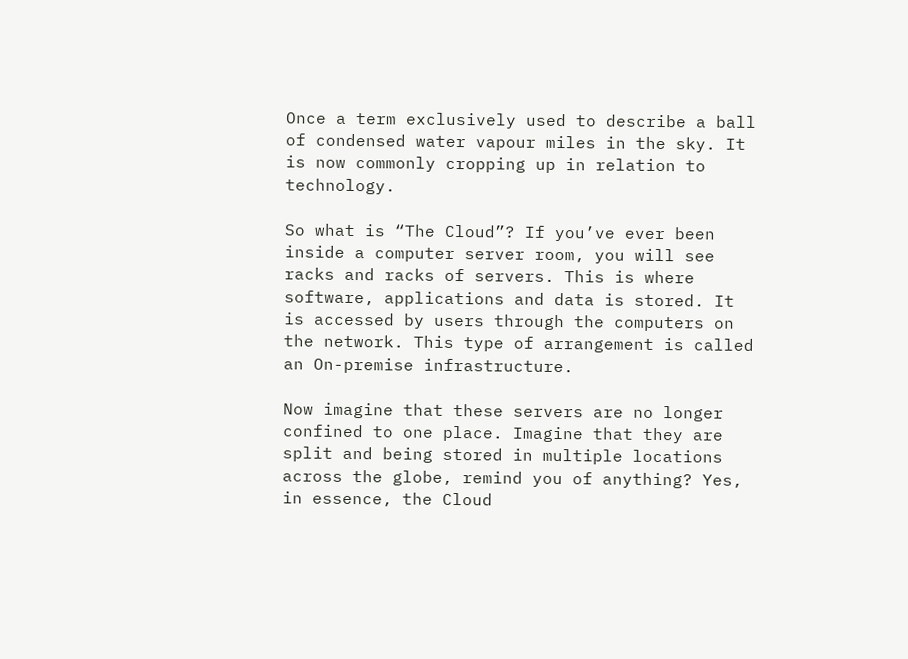Once a term exclusively used to describe a ball of condensed water vapour miles in the sky. It is now commonly cropping up in relation to technology.

So what is “The Cloud”? If you’ve ever been inside a computer server room, you will see racks and racks of servers. This is where software, applications and data is stored. It is accessed by users through the computers on the network. This type of arrangement is called an On-premise infrastructure.

Now imagine that these servers are no longer confined to one place. Imagine that they are split and being stored in multiple locations across the globe, remind you of anything? Yes, in essence, the Cloud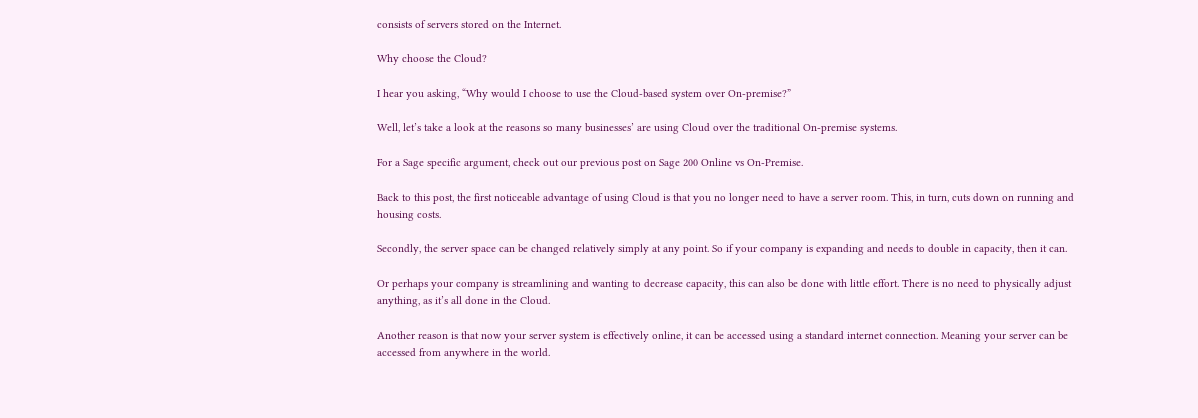consists of servers stored on the Internet.

Why choose the Cloud?

I hear you asking, “Why would I choose to use the Cloud-based system over On-premise?”

Well, let’s take a look at the reasons so many businesses’ are using Cloud over the traditional On-premise systems.

For a Sage specific argument, check out our previous post on Sage 200 Online vs On-Premise.

Back to this post, the first noticeable advantage of using Cloud is that you no longer need to have a server room. This, in turn, cuts down on running and housing costs.

Secondly, the server space can be changed relatively simply at any point. So if your company is expanding and needs to double in capacity, then it can.

Or perhaps your company is streamlining and wanting to decrease capacity, this can also be done with little effort. There is no need to physically adjust anything, as it’s all done in the Cloud.

Another reason is that now your server system is effectively online, it can be accessed using a standard internet connection. Meaning your server can be accessed from anywhere in the world.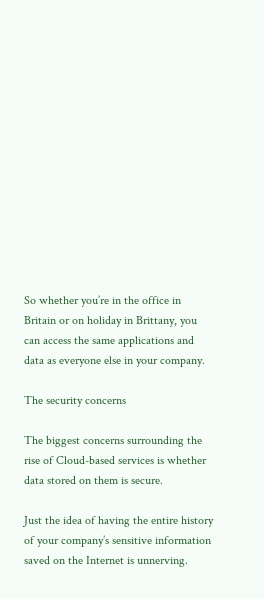So whether you’re in the office in Britain or on holiday in Brittany, you can access the same applications and data as everyone else in your company.

The security concerns

The biggest concerns surrounding the rise of Cloud-based services is whether data stored on them is secure.

Just the idea of having the entire history of your company’s sensitive information saved on the Internet is unnerving.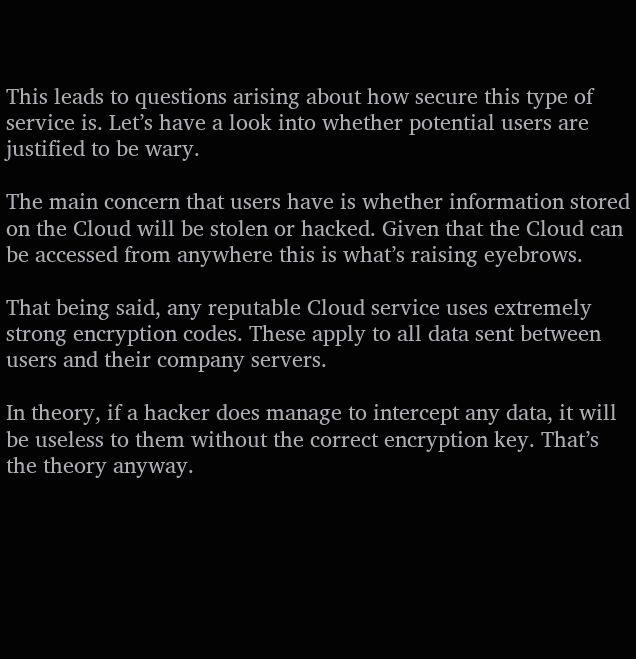This leads to questions arising about how secure this type of service is. Let’s have a look into whether potential users are justified to be wary.

The main concern that users have is whether information stored on the Cloud will be stolen or hacked. Given that the Cloud can be accessed from anywhere this is what’s raising eyebrows.

That being said, any reputable Cloud service uses extremely strong encryption codes. These apply to all data sent between users and their company servers.

In theory, if a hacker does manage to intercept any data, it will be useless to them without the correct encryption key. That’s the theory anyway.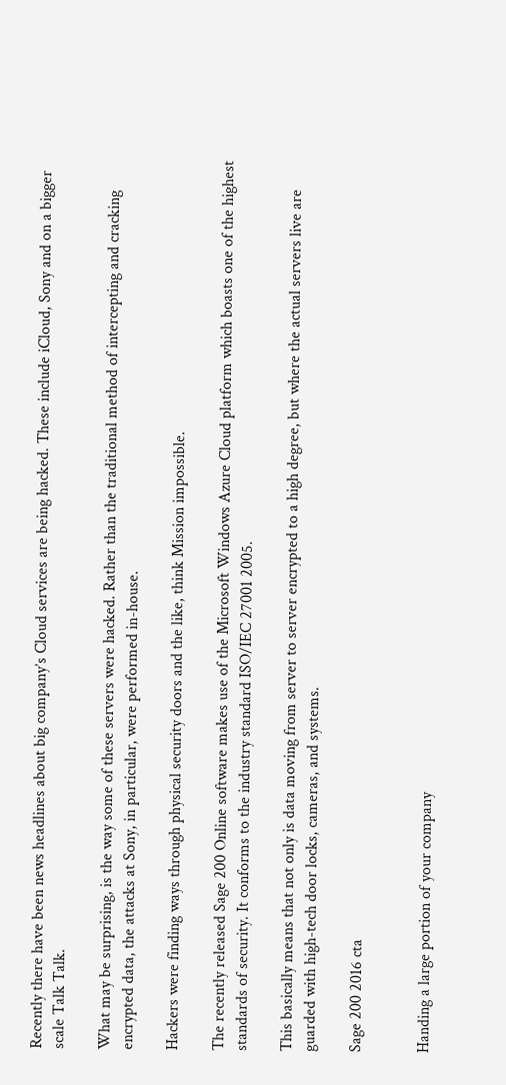Recently there have been news headlines about big company’s Cloud services are being hacked. These include iCloud, Sony and on a bigger scale Talk Talk.

What may be surprising, is the way some of these servers were hacked. Rather than the traditional method of intercepting and cracking encrypted data, the attacks at Sony, in particular, were performed in-house.

Hackers were finding ways through physical security doors and the like, think Mission impossible.

The recently released Sage 200 Online software makes use of the Microsoft Windows Azure Cloud platform which boasts one of the highest standards of security. It conforms to the industry standard ISO/IEC 27001 2005.

This basically means that not only is data moving from server to server encrypted to a high degree, but where the actual servers live are guarded with high-tech door locks, cameras, and systems.

Sage 200 2016 cta


Handing a large portion of your company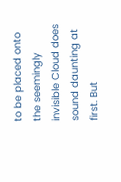to be placed onto the seemingly invisible Cloud does sound daunting at first. But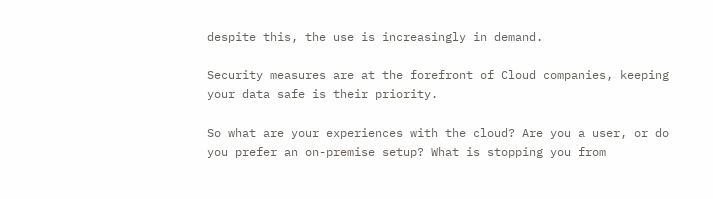despite this, the use is increasingly in demand.

Security measures are at the forefront of Cloud companies, keeping your data safe is their priority.

So what are your experiences with the cloud? Are you a user, or do you prefer an on-premise setup? What is stopping you from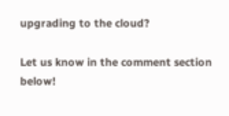upgrading to the cloud?

Let us know in the comment section below!